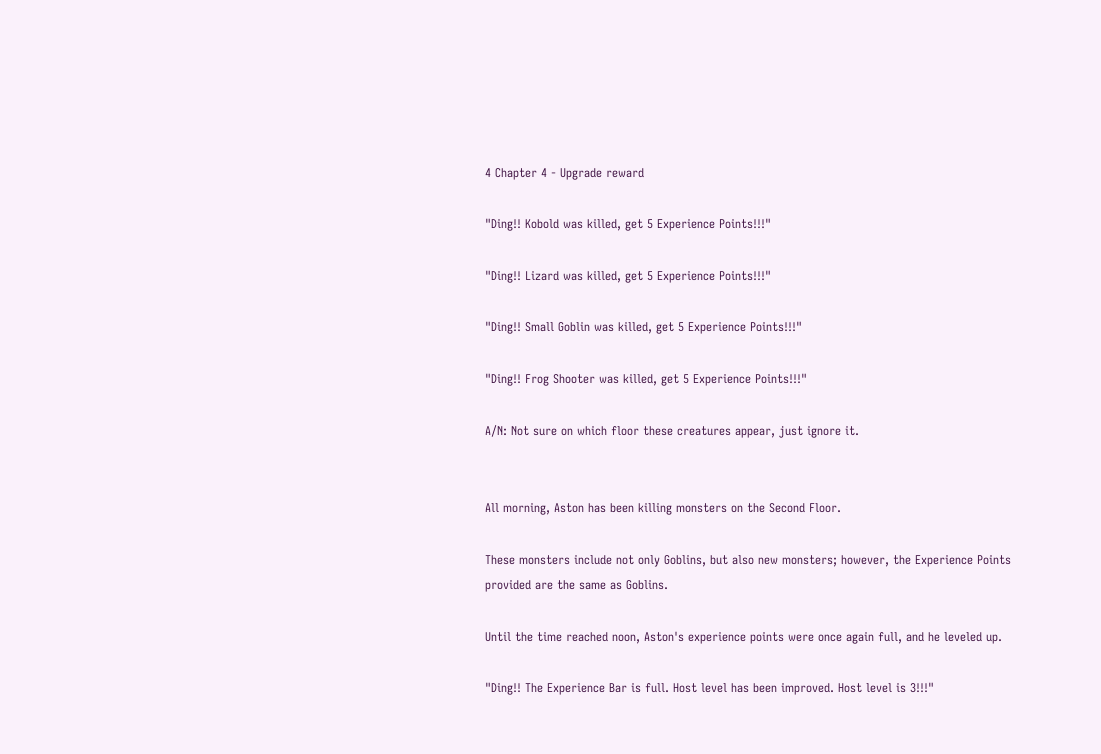4 Chapter 4 - Upgrade reward

"Ding!! Kobold was killed, get 5 Experience Points!!!"

"Ding!! Lizard was killed, get 5 Experience Points!!!"

"Ding!! Small Goblin was killed, get 5 Experience Points!!!"

"Ding!! Frog Shooter was killed, get 5 Experience Points!!!"

A/N: Not sure on which floor these creatures appear, just ignore it.


All morning, Aston has been killing monsters on the Second Floor.

These monsters include not only Goblins, but also new monsters; however, the Experience Points provided are the same as Goblins.

Until the time reached noon, Aston's experience points were once again full, and he leveled up.

"Ding!! The Experience Bar is full. Host level has been improved. Host level is 3!!!"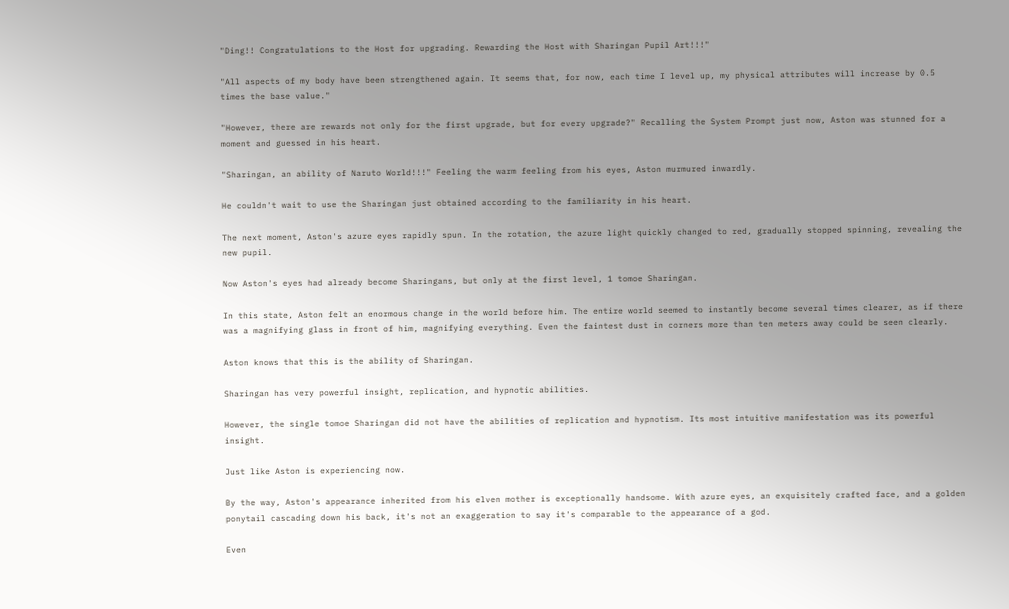"Ding!! Congratulations to the Host for upgrading. Rewarding the Host with Sharingan Pupil Art!!!"

"All aspects of my body have been strengthened again. It seems that, for now, each time I level up, my physical attributes will increase by 0.5 times the base value."

"However, there are rewards not only for the first upgrade, but for every upgrade?" Recalling the System Prompt just now, Aston was stunned for a moment and guessed in his heart.

"Sharingan, an ability of Naruto World!!!" Feeling the warm feeling from his eyes, Aston murmured inwardly.

He couldn't wait to use the Sharingan just obtained according to the familiarity in his heart.

The next moment, Aston's azure eyes rapidly spun. In the rotation, the azure light quickly changed to red, gradually stopped spinning, revealing the new pupil.

Now Aston's eyes had already become Sharingans, but only at the first level, 1 tomoe Sharingan.

In this state, Aston felt an enormous change in the world before him. The entire world seemed to instantly become several times clearer, as if there was a magnifying glass in front of him, magnifying everything. Even the faintest dust in corners more than ten meters away could be seen clearly.

Aston knows that this is the ability of Sharingan.

Sharingan has very powerful insight, replication, and hypnotic abilities.

However, the single tomoe Sharingan did not have the abilities of replication and hypnotism. Its most intuitive manifestation was its powerful insight.

Just like Aston is experiencing now.

By the way, Aston's appearance inherited from his elven mother is exceptionally handsome. With azure eyes, an exquisitely crafted face, and a golden ponytail cascading down his back, it's not an exaggeration to say it's comparable to the appearance of a god.

Even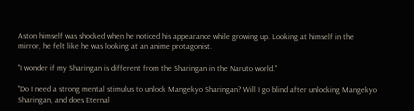Aston himself was shocked when he noticed his appearance while growing up. Looking at himself in the mirror, he felt like he was looking at an anime protagonist.

"I wonder if my Sharingan is different from the Sharingan in the Naruto world."

"Do I need a strong mental stimulus to unlock Mangekyo Sharingan? Will I go blind after unlocking Mangekyo Sharingan, and does Eternal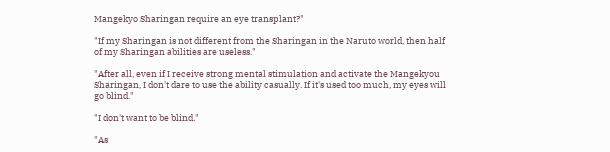Mangekyo Sharingan require an eye transplant?"

"If my Sharingan is not different from the Sharingan in the Naruto world, then half of my Sharingan abilities are useless."

"After all, even if I receive strong mental stimulation and activate the Mangekyou Sharingan, I don't dare to use the ability casually. If it's used too much, my eyes will go blind."

"I don't want to be blind."

"As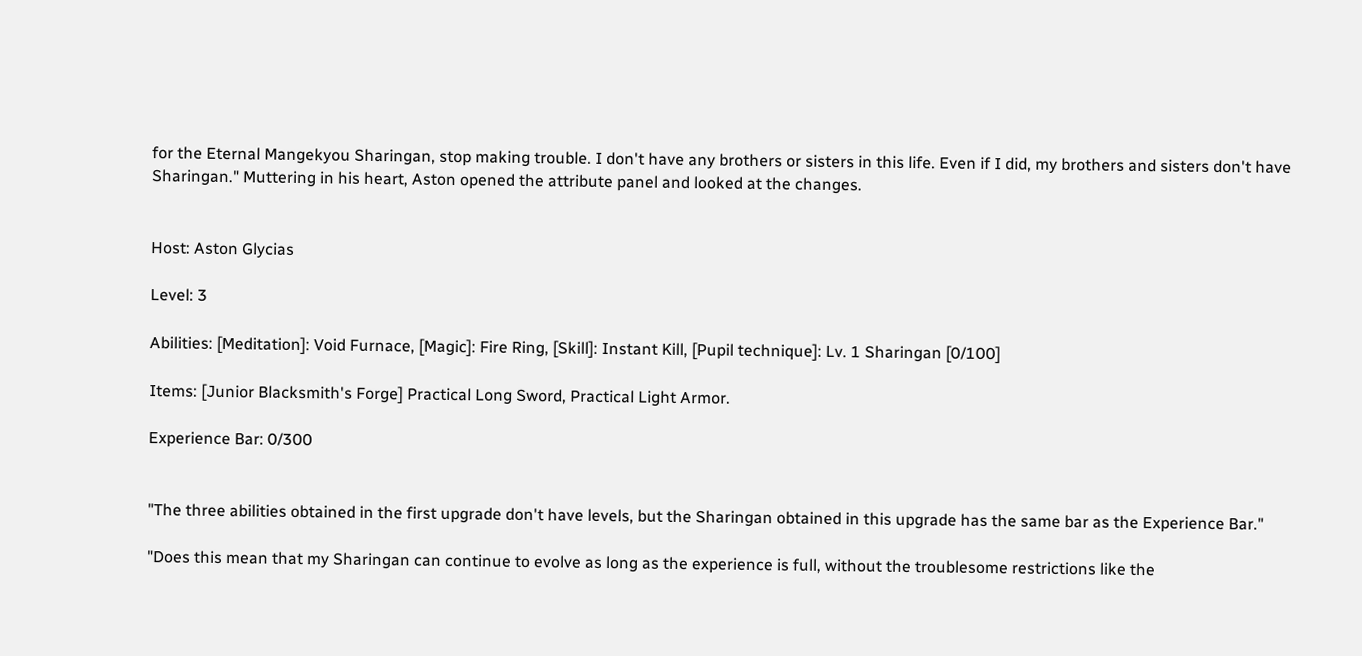for the Eternal Mangekyou Sharingan, stop making trouble. I don't have any brothers or sisters in this life. Even if I did, my brothers and sisters don't have Sharingan." Muttering in his heart, Aston opened the attribute panel and looked at the changes.


Host: Aston Glycias

Level: 3

Abilities: [Meditation]: Void Furnace, [Magic]: Fire Ring, [Skill]: Instant Kill, [Pupil technique]: Lv. 1 Sharingan [0/100]

Items: [Junior Blacksmith's Forge] Practical Long Sword, Practical Light Armor.

Experience Bar: 0/300


"The three abilities obtained in the first upgrade don't have levels, but the Sharingan obtained in this upgrade has the same bar as the Experience Bar."

"Does this mean that my Sharingan can continue to evolve as long as the experience is full, without the troublesome restrictions like the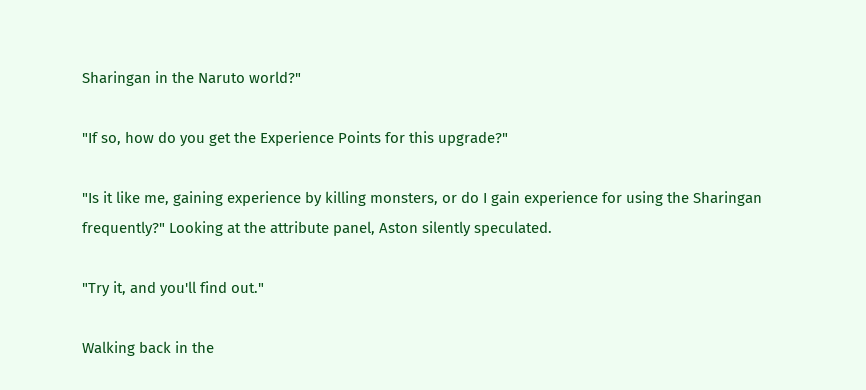Sharingan in the Naruto world?"

"If so, how do you get the Experience Points for this upgrade?"

"Is it like me, gaining experience by killing monsters, or do I gain experience for using the Sharingan frequently?" Looking at the attribute panel, Aston silently speculated.

"Try it, and you'll find out."

Walking back in the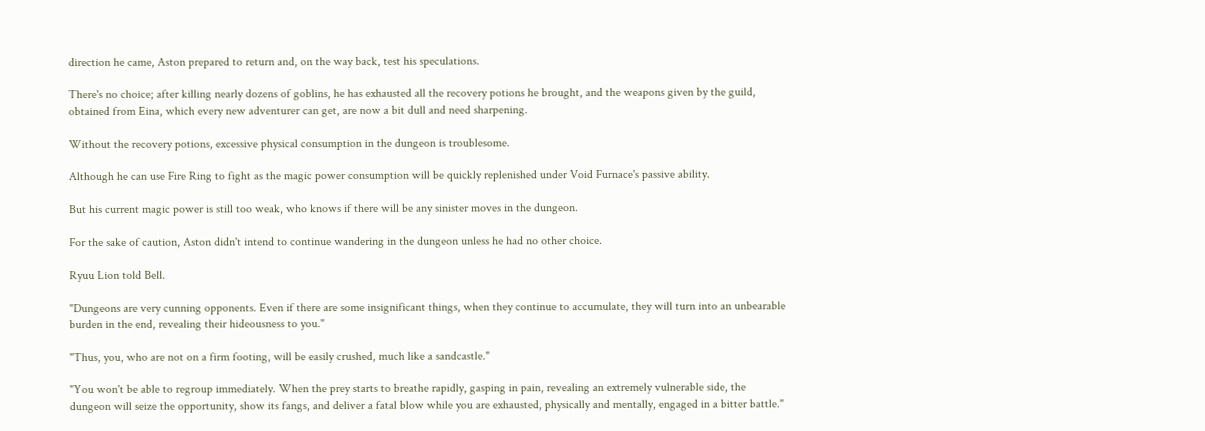direction he came, Aston prepared to return and, on the way back, test his speculations.

There's no choice; after killing nearly dozens of goblins, he has exhausted all the recovery potions he brought, and the weapons given by the guild, obtained from Eina, which every new adventurer can get, are now a bit dull and need sharpening.

Without the recovery potions, excessive physical consumption in the dungeon is troublesome.

Although he can use Fire Ring to fight as the magic power consumption will be quickly replenished under Void Furnace's passive ability.

But his current magic power is still too weak, who knows if there will be any sinister moves in the dungeon.

For the sake of caution, Aston didn't intend to continue wandering in the dungeon unless he had no other choice.

Ryuu Lion told Bell.

"Dungeons are very cunning opponents. Even if there are some insignificant things, when they continue to accumulate, they will turn into an unbearable burden in the end, revealing their hideousness to you."

"Thus, you, who are not on a firm footing, will be easily crushed, much like a sandcastle."

"You won't be able to regroup immediately. When the prey starts to breathe rapidly, gasping in pain, revealing an extremely vulnerable side, the dungeon will seize the opportunity, show its fangs, and deliver a fatal blow while you are exhausted, physically and mentally, engaged in a bitter battle."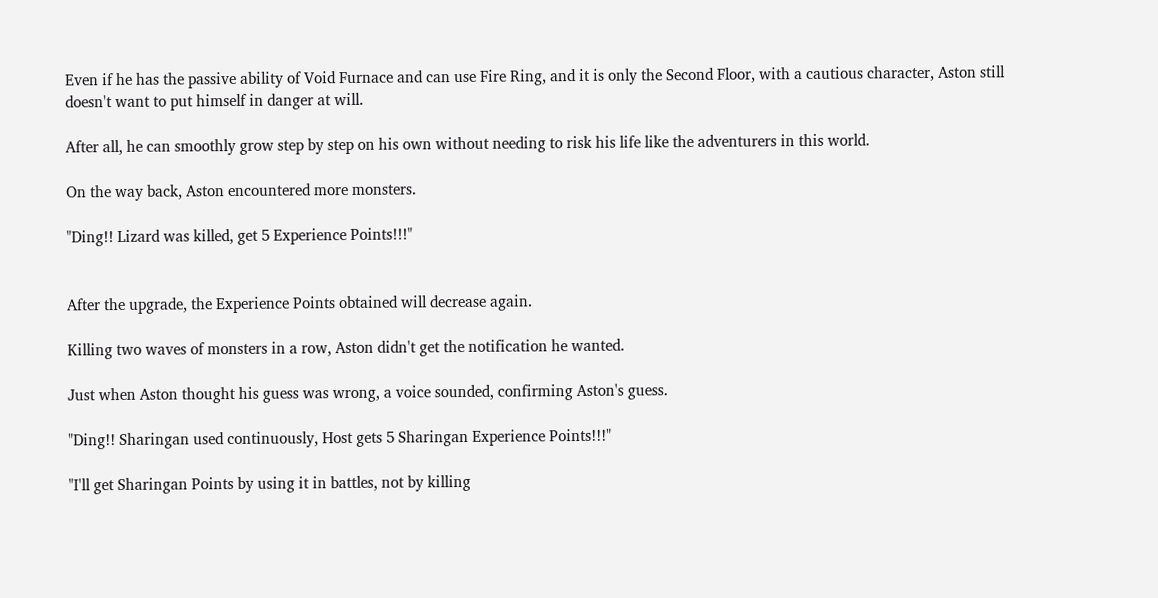Even if he has the passive ability of Void Furnace and can use Fire Ring, and it is only the Second Floor, with a cautious character, Aston still doesn't want to put himself in danger at will.

After all, he can smoothly grow step by step on his own without needing to risk his life like the adventurers in this world.

On the way back, Aston encountered more monsters.

"Ding!! Lizard was killed, get 5 Experience Points!!!"


After the upgrade, the Experience Points obtained will decrease again.

Killing two waves of monsters in a row, Aston didn't get the notification he wanted.

Just when Aston thought his guess was wrong, a voice sounded, confirming Aston's guess.

"Ding!! Sharingan used continuously, Host gets 5 Sharingan Experience Points!!!"

"I'll get Sharingan Points by using it in battles, not by killing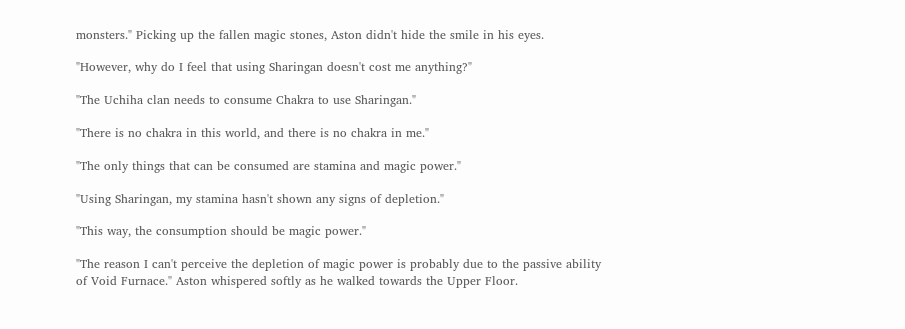monsters." Picking up the fallen magic stones, Aston didn't hide the smile in his eyes.

"However, why do I feel that using Sharingan doesn't cost me anything?"

"The Uchiha clan needs to consume Chakra to use Sharingan."

"There is no chakra in this world, and there is no chakra in me."

"The only things that can be consumed are stamina and magic power."

"Using Sharingan, my stamina hasn't shown any signs of depletion."

"This way, the consumption should be magic power."

"The reason I can't perceive the depletion of magic power is probably due to the passive ability of Void Furnace." Aston whispered softly as he walked towards the Upper Floor.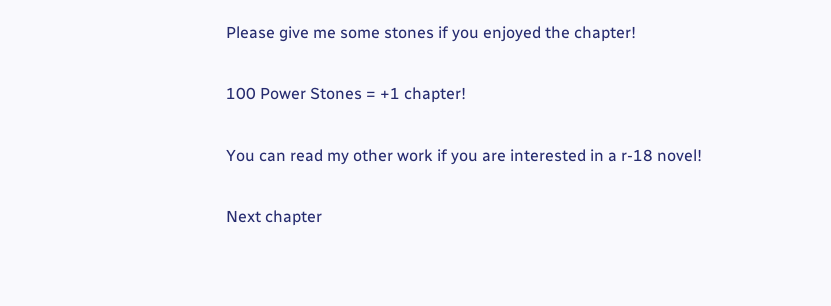Please give me some stones if you enjoyed the chapter!

100 Power Stones = +1 chapter!

You can read my other work if you are interested in a r-18 novel!

Next chapter